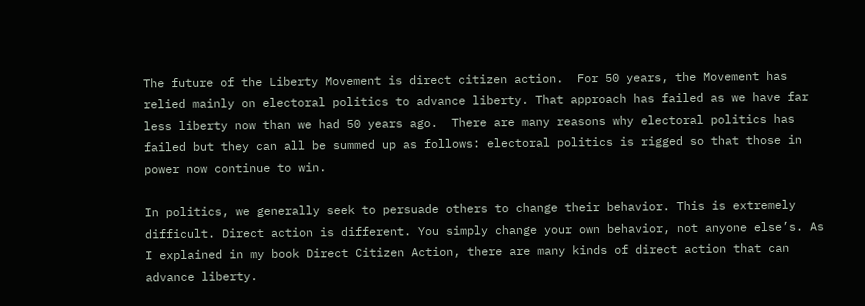The future of the Liberty Movement is direct citizen action.  For 50 years, the Movement has relied mainly on electoral politics to advance liberty. That approach has failed as we have far less liberty now than we had 50 years ago.  There are many reasons why electoral politics has failed but they can all be summed up as follows: electoral politics is rigged so that those in power now continue to win.

In politics, we generally seek to persuade others to change their behavior. This is extremely difficult. Direct action is different. You simply change your own behavior, not anyone else’s. As I explained in my book Direct Citizen Action, there are many kinds of direct action that can advance liberty.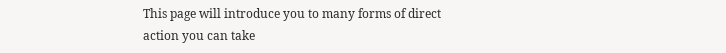This page will introduce you to many forms of direct action you can take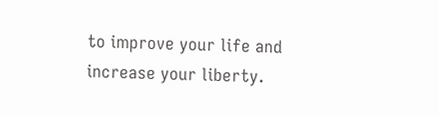to improve your life and increase your liberty.